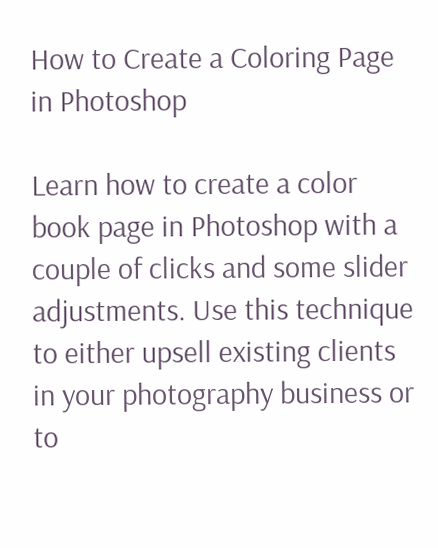How to Create a Coloring Page in Photoshop

Learn how to create a color book page in Photoshop with a couple of clicks and some slider adjustments. Use this technique to either upsell existing clients in your photography business or to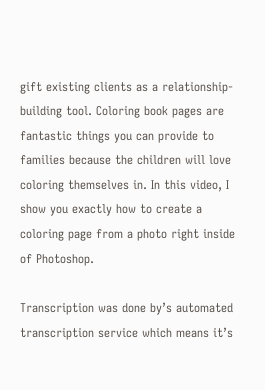gift existing clients as a relationship-building tool. Coloring book pages are fantastic things you can provide to families because the children will love coloring themselves in. In this video, I show you exactly how to create a coloring page from a photo right inside of Photoshop.

Transcription was done by’s automated transcription service which means it’s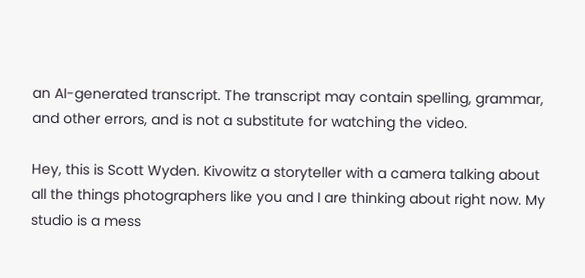an AI-generated transcript. The transcript may contain spelling, grammar, and other errors, and is not a substitute for watching the video.

Hey, this is Scott Wyden. Kivowitz a storyteller with a camera talking about all the things photographers like you and I are thinking about right now. My studio is a mess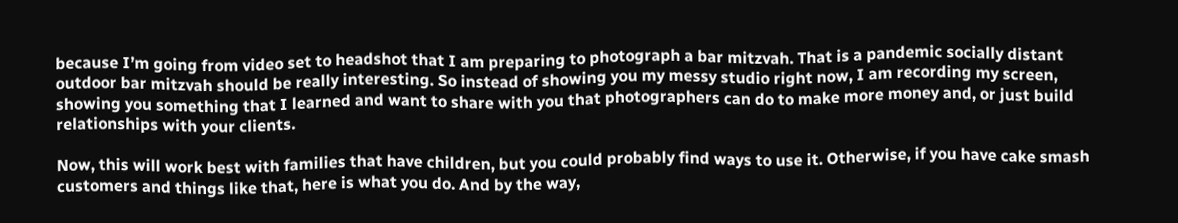because I’m going from video set to headshot that I am preparing to photograph a bar mitzvah. That is a pandemic socially distant outdoor bar mitzvah should be really interesting. So instead of showing you my messy studio right now, I am recording my screen, showing you something that I learned and want to share with you that photographers can do to make more money and, or just build relationships with your clients.

Now, this will work best with families that have children, but you could probably find ways to use it. Otherwise, if you have cake smash customers and things like that, here is what you do. And by the way,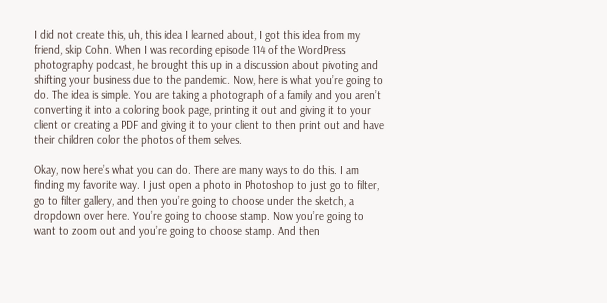I did not create this, uh, this idea I learned about, I got this idea from my friend, skip Cohn. When I was recording episode 114 of the WordPress photography podcast, he brought this up in a discussion about pivoting and shifting your business due to the pandemic. Now, here is what you’re going to do. The idea is simple. You are taking a photograph of a family and you aren’t converting it into a coloring book page, printing it out and giving it to your client or creating a PDF and giving it to your client to then print out and have their children color the photos of them selves.

Okay, now here’s what you can do. There are many ways to do this. I am finding my favorite way. I just open a photo in Photoshop to just go to filter, go to filter gallery, and then you’re going to choose under the sketch, a dropdown over here. You’re going to choose stamp. Now you’re going to want to zoom out and you’re going to choose stamp. And then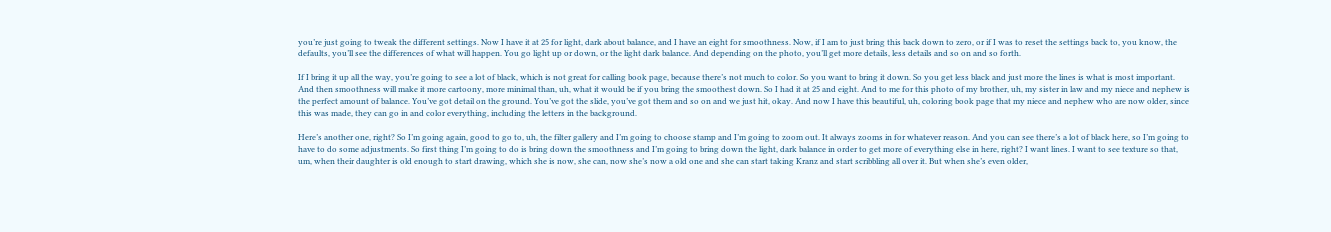you’re just going to tweak the different settings. Now I have it at 25 for light, dark about balance, and I have an eight for smoothness. Now, if I am to just bring this back down to zero, or if I was to reset the settings back to, you know, the defaults, you’ll see the differences of what will happen. You go light up or down, or the light dark balance. And depending on the photo, you’ll get more details, less details and so on and so forth.

If I bring it up all the way, you’re going to see a lot of black, which is not great for calling book page, because there’s not much to color. So you want to bring it down. So you get less black and just more the lines is what is most important. And then smoothness will make it more cartoony, more minimal than, uh, what it would be if you bring the smoothest down. So I had it at 25 and eight. And to me for this photo of my brother, uh, my sister in law and my niece and nephew is the perfect amount of balance. You’ve got detail on the ground. You’ve got the slide, you’ve got them and so on and we just hit, okay. And now I have this beautiful, uh, coloring book page that my niece and nephew who are now older, since this was made, they can go in and color everything, including the letters in the background.

Here’s another one, right? So I’m going again, good to go to, uh, the filter gallery and I’m going to choose stamp and I’m going to zoom out. It always zooms in for whatever reason. And you can see there’s a lot of black here, so I’m going to have to do some adjustments. So first thing I’m going to do is bring down the smoothness and I’m going to bring down the light, dark balance in order to get more of everything else in here, right? I want lines. I want to see texture so that, um, when their daughter is old enough to start drawing, which she is now, she can, now she’s now a old one and she can start taking Kranz and start scribbling all over it. But when she’s even older,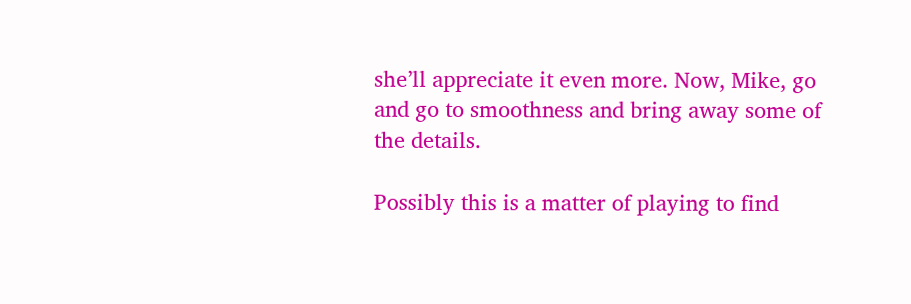she’ll appreciate it even more. Now, Mike, go and go to smoothness and bring away some of the details.

Possibly this is a matter of playing to find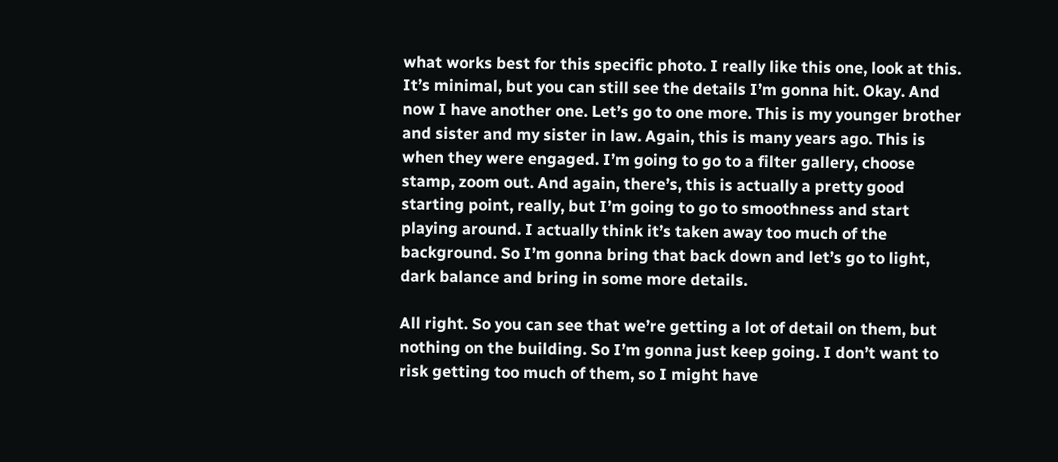what works best for this specific photo. I really like this one, look at this. It’s minimal, but you can still see the details I’m gonna hit. Okay. And now I have another one. Let’s go to one more. This is my younger brother and sister and my sister in law. Again, this is many years ago. This is when they were engaged. I’m going to go to a filter gallery, choose stamp, zoom out. And again, there’s, this is actually a pretty good starting point, really, but I’m going to go to smoothness and start playing around. I actually think it’s taken away too much of the background. So I’m gonna bring that back down and let’s go to light, dark balance and bring in some more details.

All right. So you can see that we’re getting a lot of detail on them, but nothing on the building. So I’m gonna just keep going. I don’t want to risk getting too much of them, so I might have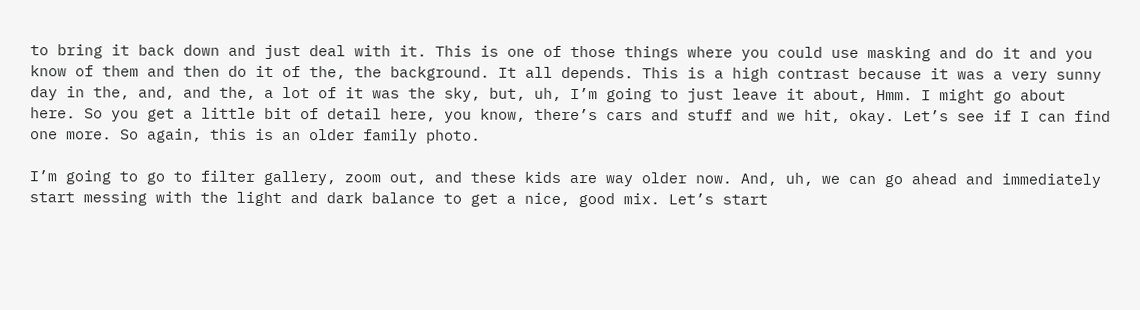to bring it back down and just deal with it. This is one of those things where you could use masking and do it and you know of them and then do it of the, the background. It all depends. This is a high contrast because it was a very sunny day in the, and, and the, a lot of it was the sky, but, uh, I’m going to just leave it about, Hmm. I might go about here. So you get a little bit of detail here, you know, there’s cars and stuff and we hit, okay. Let’s see if I can find one more. So again, this is an older family photo.

I’m going to go to filter gallery, zoom out, and these kids are way older now. And, uh, we can go ahead and immediately start messing with the light and dark balance to get a nice, good mix. Let’s start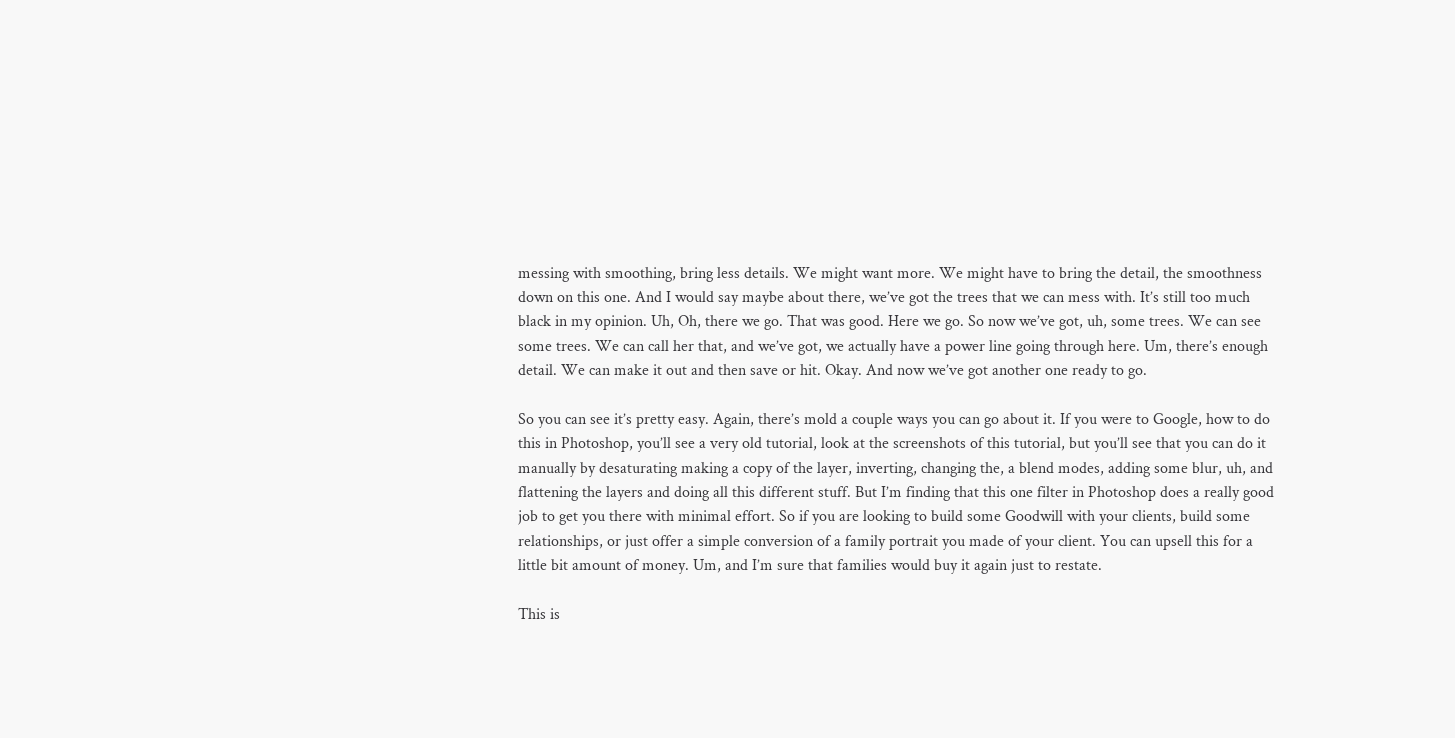messing with smoothing, bring less details. We might want more. We might have to bring the detail, the smoothness down on this one. And I would say maybe about there, we’ve got the trees that we can mess with. It’s still too much black in my opinion. Uh, Oh, there we go. That was good. Here we go. So now we’ve got, uh, some trees. We can see some trees. We can call her that, and we’ve got, we actually have a power line going through here. Um, there’s enough detail. We can make it out and then save or hit. Okay. And now we’ve got another one ready to go.

So you can see it’s pretty easy. Again, there’s mold a couple ways you can go about it. If you were to Google, how to do this in Photoshop, you’ll see a very old tutorial, look at the screenshots of this tutorial, but you’ll see that you can do it manually by desaturating making a copy of the layer, inverting, changing the, a blend modes, adding some blur, uh, and flattening the layers and doing all this different stuff. But I’m finding that this one filter in Photoshop does a really good job to get you there with minimal effort. So if you are looking to build some Goodwill with your clients, build some relationships, or just offer a simple conversion of a family portrait you made of your client. You can upsell this for a little bit amount of money. Um, and I’m sure that families would buy it again just to restate.

This is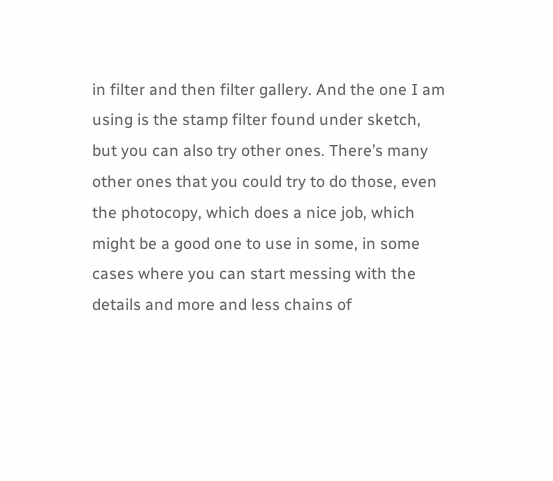in filter and then filter gallery. And the one I am using is the stamp filter found under sketch, but you can also try other ones. There’s many other ones that you could try to do those, even the photocopy, which does a nice job, which might be a good one to use in some, in some cases where you can start messing with the details and more and less chains of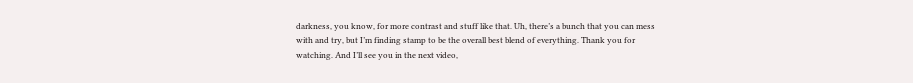darkness, you know, for more contrast and stuff like that. Uh, there’s a bunch that you can mess with and try, but I’m finding stamp to be the overall best blend of everything. Thank you for watching. And I’ll see you in the next video,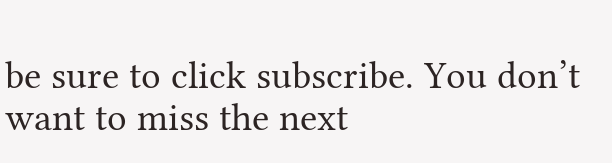be sure to click subscribe. You don’t want to miss the next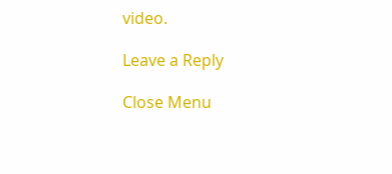video.

Leave a Reply

Close Menu